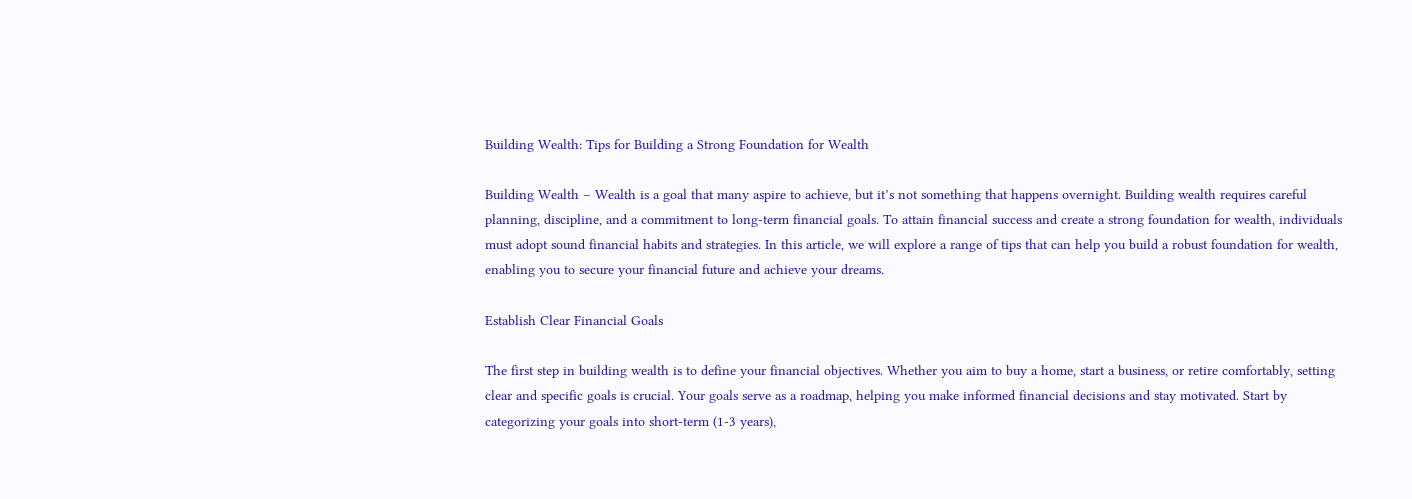Building Wealth: Tips for Building a Strong Foundation for Wealth

Building Wealth – Wealth is a goal that many aspire to achieve, but it’s not something that happens overnight. Building wealth requires careful planning, discipline, and a commitment to long-term financial goals. To attain financial success and create a strong foundation for wealth, individuals must adopt sound financial habits and strategies. In this article, we will explore a range of tips that can help you build a robust foundation for wealth, enabling you to secure your financial future and achieve your dreams.

Establish Clear Financial Goals

The first step in building wealth is to define your financial objectives. Whether you aim to buy a home, start a business, or retire comfortably, setting clear and specific goals is crucial. Your goals serve as a roadmap, helping you make informed financial decisions and stay motivated. Start by categorizing your goals into short-term (1-3 years),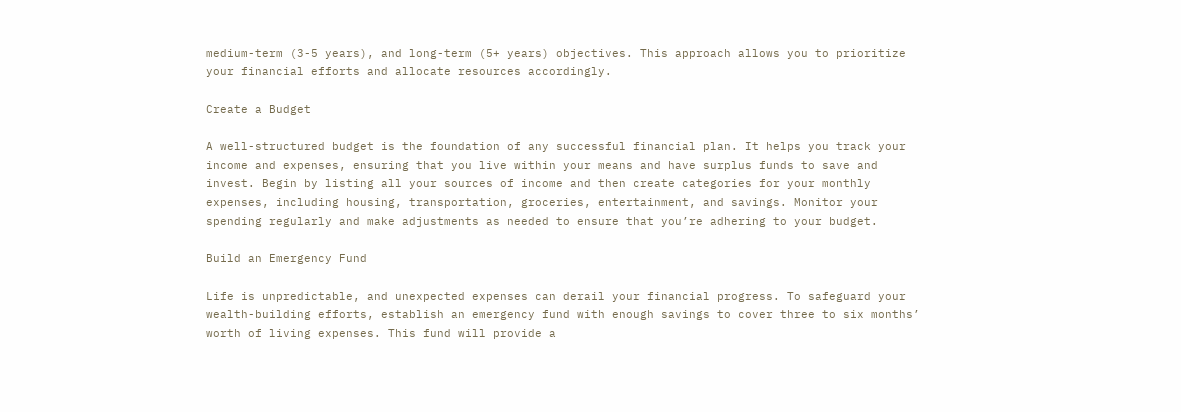medium-term (3-5 years), and long-term (5+ years) objectives. This approach allows you to prioritize your financial efforts and allocate resources accordingly.

Create a Budget

A well-structured budget is the foundation of any successful financial plan. It helps you track your income and expenses, ensuring that you live within your means and have surplus funds to save and invest. Begin by listing all your sources of income and then create categories for your monthly expenses, including housing, transportation, groceries, entertainment, and savings. Monitor your spending regularly and make adjustments as needed to ensure that you’re adhering to your budget.

Build an Emergency Fund

Life is unpredictable, and unexpected expenses can derail your financial progress. To safeguard your wealth-building efforts, establish an emergency fund with enough savings to cover three to six months’ worth of living expenses. This fund will provide a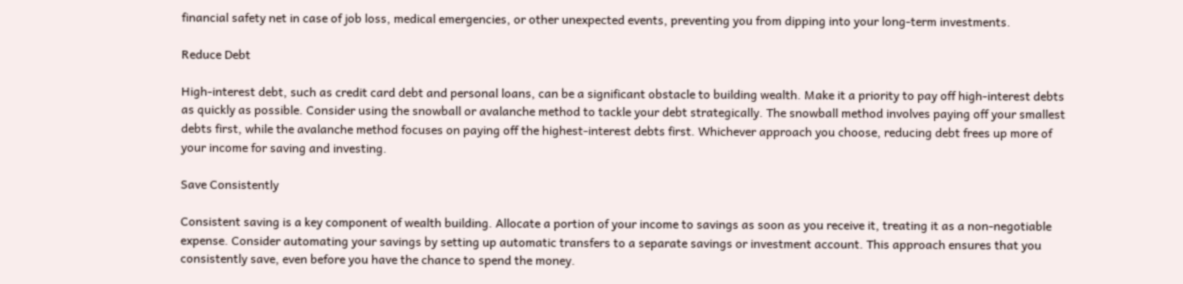financial safety net in case of job loss, medical emergencies, or other unexpected events, preventing you from dipping into your long-term investments.

Reduce Debt

High-interest debt, such as credit card debt and personal loans, can be a significant obstacle to building wealth. Make it a priority to pay off high-interest debts as quickly as possible. Consider using the snowball or avalanche method to tackle your debt strategically. The snowball method involves paying off your smallest debts first, while the avalanche method focuses on paying off the highest-interest debts first. Whichever approach you choose, reducing debt frees up more of your income for saving and investing.

Save Consistently

Consistent saving is a key component of wealth building. Allocate a portion of your income to savings as soon as you receive it, treating it as a non-negotiable expense. Consider automating your savings by setting up automatic transfers to a separate savings or investment account. This approach ensures that you consistently save, even before you have the chance to spend the money.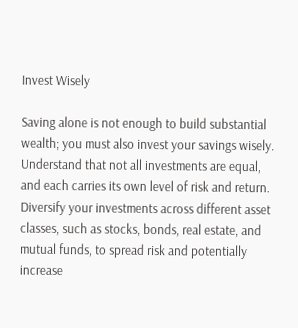Invest Wisely

Saving alone is not enough to build substantial wealth; you must also invest your savings wisely. Understand that not all investments are equal, and each carries its own level of risk and return. Diversify your investments across different asset classes, such as stocks, bonds, real estate, and mutual funds, to spread risk and potentially increase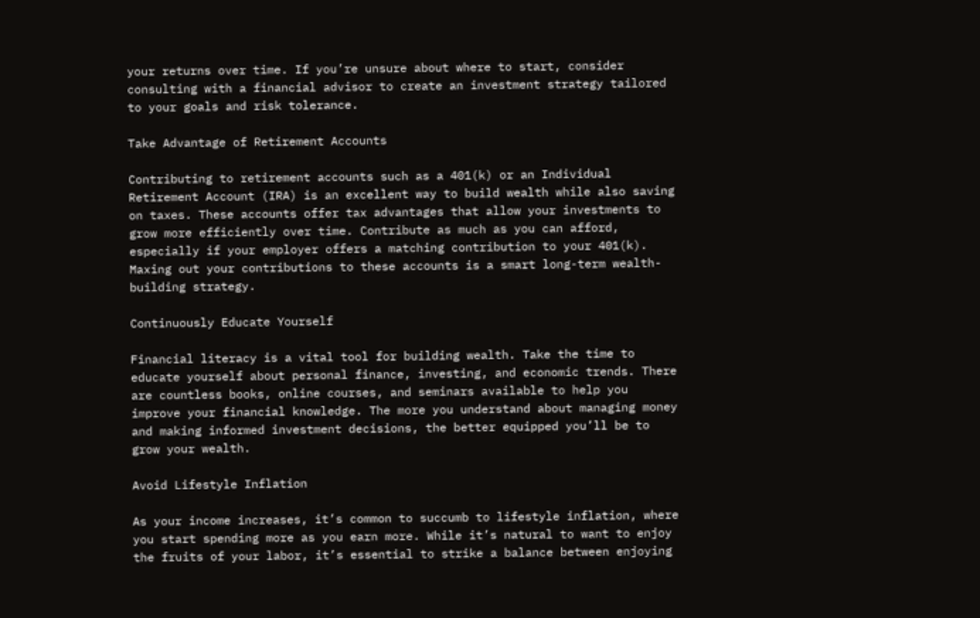your returns over time. If you’re unsure about where to start, consider consulting with a financial advisor to create an investment strategy tailored to your goals and risk tolerance.

Take Advantage of Retirement Accounts

Contributing to retirement accounts such as a 401(k) or an Individual Retirement Account (IRA) is an excellent way to build wealth while also saving on taxes. These accounts offer tax advantages that allow your investments to grow more efficiently over time. Contribute as much as you can afford, especially if your employer offers a matching contribution to your 401(k). Maxing out your contributions to these accounts is a smart long-term wealth-building strategy.

Continuously Educate Yourself

Financial literacy is a vital tool for building wealth. Take the time to educate yourself about personal finance, investing, and economic trends. There are countless books, online courses, and seminars available to help you improve your financial knowledge. The more you understand about managing money and making informed investment decisions, the better equipped you’ll be to grow your wealth.

Avoid Lifestyle Inflation

As your income increases, it’s common to succumb to lifestyle inflation, where you start spending more as you earn more. While it’s natural to want to enjoy the fruits of your labor, it’s essential to strike a balance between enjoying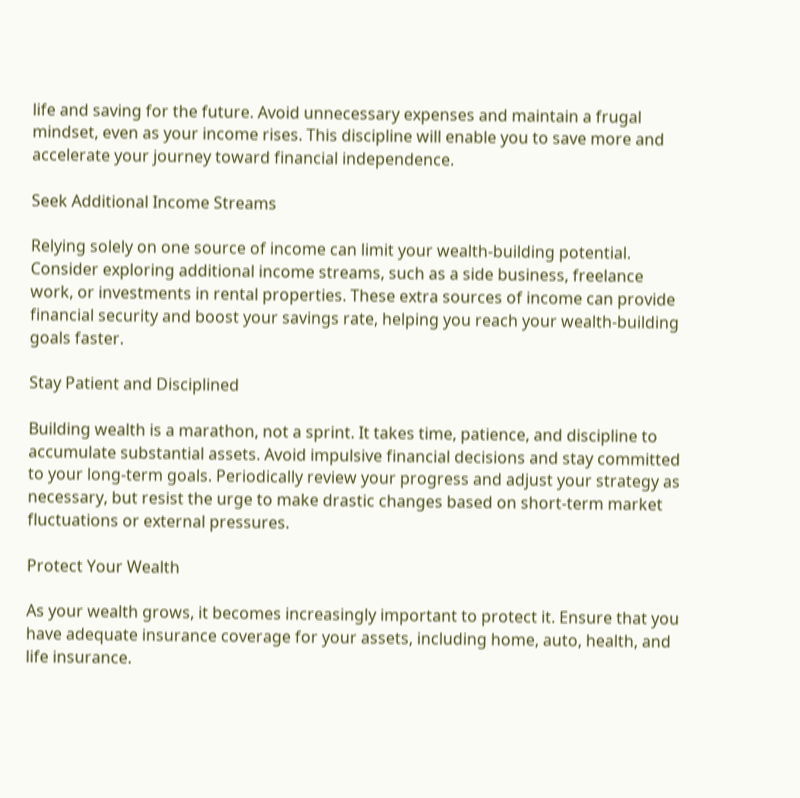life and saving for the future. Avoid unnecessary expenses and maintain a frugal mindset, even as your income rises. This discipline will enable you to save more and accelerate your journey toward financial independence.

Seek Additional Income Streams

Relying solely on one source of income can limit your wealth-building potential. Consider exploring additional income streams, such as a side business, freelance work, or investments in rental properties. These extra sources of income can provide financial security and boost your savings rate, helping you reach your wealth-building goals faster.

Stay Patient and Disciplined

Building wealth is a marathon, not a sprint. It takes time, patience, and discipline to accumulate substantial assets. Avoid impulsive financial decisions and stay committed to your long-term goals. Periodically review your progress and adjust your strategy as necessary, but resist the urge to make drastic changes based on short-term market fluctuations or external pressures.

Protect Your Wealth

As your wealth grows, it becomes increasingly important to protect it. Ensure that you have adequate insurance coverage for your assets, including home, auto, health, and life insurance.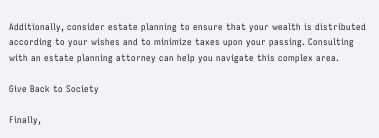Additionally, consider estate planning to ensure that your wealth is distributed according to your wishes and to minimize taxes upon your passing. Consulting with an estate planning attorney can help you navigate this complex area.

Give Back to Society

Finally,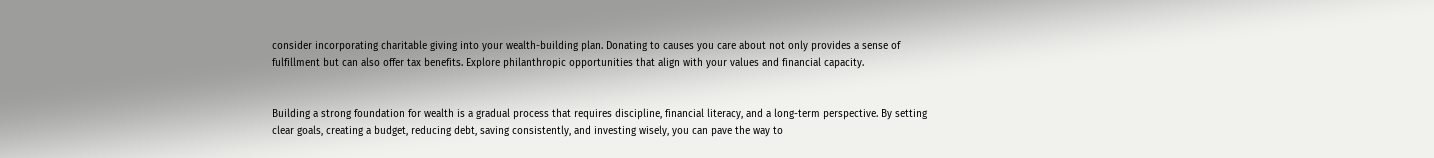consider incorporating charitable giving into your wealth-building plan. Donating to causes you care about not only provides a sense of fulfillment but can also offer tax benefits. Explore philanthropic opportunities that align with your values and financial capacity.


Building a strong foundation for wealth is a gradual process that requires discipline, financial literacy, and a long-term perspective. By setting clear goals, creating a budget, reducing debt, saving consistently, and investing wisely, you can pave the way to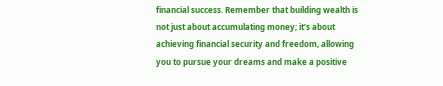financial success. Remember that building wealth is not just about accumulating money; it’s about achieving financial security and freedom, allowing you to pursue your dreams and make a positive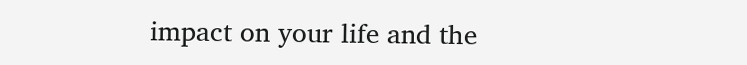impact on your life and the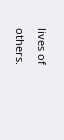lives of others.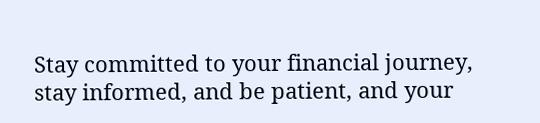Stay committed to your financial journey, stay informed, and be patient, and your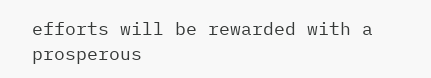efforts will be rewarded with a prosperous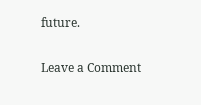future.

Leave a Comment